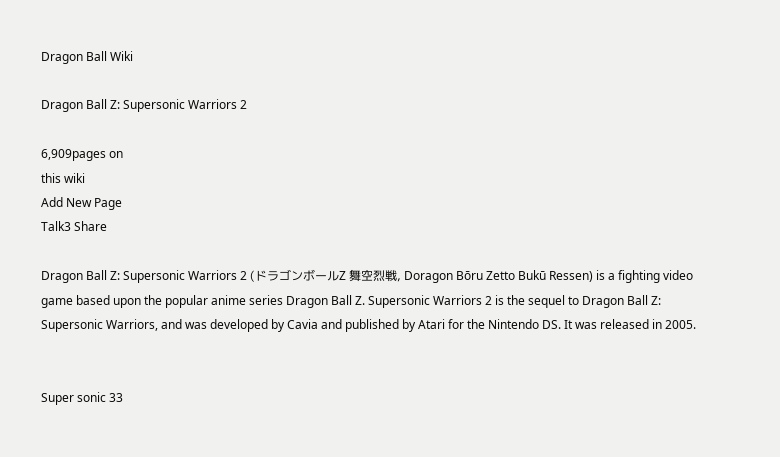Dragon Ball Wiki

Dragon Ball Z: Supersonic Warriors 2

6,909pages on
this wiki
Add New Page
Talk3 Share

Dragon Ball Z: Supersonic Warriors 2 (ドラゴンボールZ 舞空烈戦, Doragon Bōru Zetto Bukū Ressen) is a fighting video game based upon the popular anime series Dragon Ball Z. Supersonic Warriors 2 is the sequel to Dragon Ball Z: Supersonic Warriors, and was developed by Cavia and published by Atari for the Nintendo DS. It was released in 2005.


Super sonic 33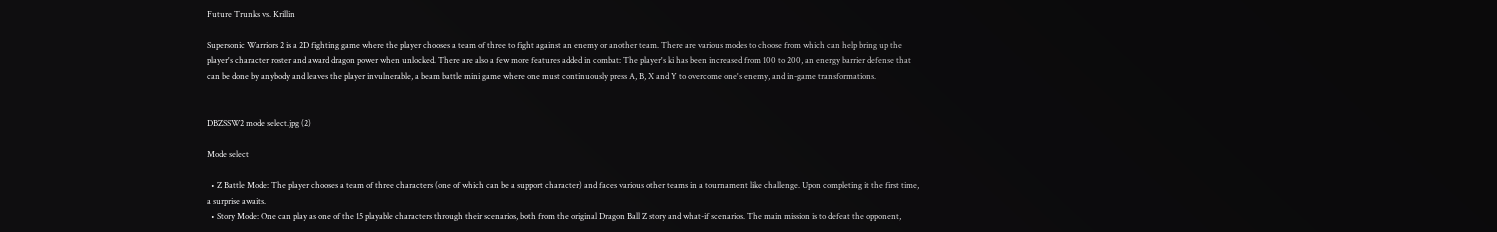Future Trunks vs. Krillin

Supersonic Warriors 2 is a 2D fighting game where the player chooses a team of three to fight against an enemy or another team. There are various modes to choose from which can help bring up the player's character roster and award dragon power when unlocked. There are also a few more features added in combat: The player's ki has been increased from 100 to 200, an energy barrier defense that can be done by anybody and leaves the player invulnerable, a beam battle mini game where one must continuously press A, B, X and Y to overcome one's enemy, and in-game transformations.


DBZSSW2 mode select.jpg (2)

Mode select

  • Z Battle Mode: The player chooses a team of three characters (one of which can be a support character) and faces various other teams in a tournament like challenge. Upon completing it the first time, a surprise awaits.
  • Story Mode: One can play as one of the 15 playable characters through their scenarios, both from the original Dragon Ball Z story and what-if scenarios. The main mission is to defeat the opponent,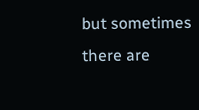but sometimes there are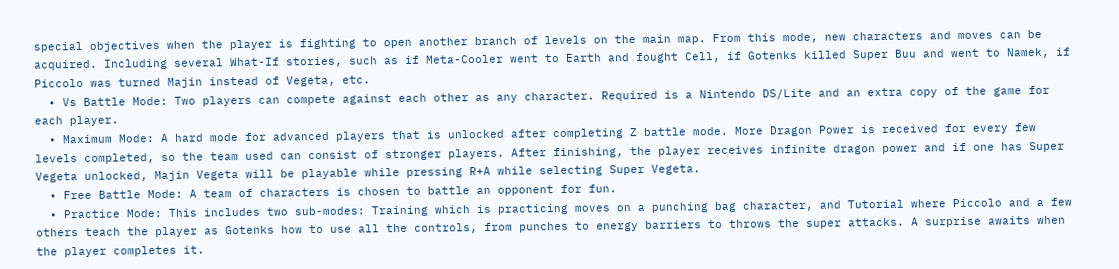special objectives when the player is fighting to open another branch of levels on the main map. From this mode, new characters and moves can be acquired. Including several What-If stories, such as if Meta-Cooler went to Earth and fought Cell, if Gotenks killed Super Buu and went to Namek, if Piccolo was turned Majin instead of Vegeta, etc.
  • Vs Battle Mode: Two players can compete against each other as any character. Required is a Nintendo DS/Lite and an extra copy of the game for each player.
  • Maximum Mode: A hard mode for advanced players that is unlocked after completing Z battle mode. More Dragon Power is received for every few levels completed, so the team used can consist of stronger players. After finishing, the player receives infinite dragon power and if one has Super Vegeta unlocked, Majin Vegeta will be playable while pressing R+A while selecting Super Vegeta.
  • Free Battle Mode: A team of characters is chosen to battle an opponent for fun.
  • Practice Mode: This includes two sub-modes: Training which is practicing moves on a punching bag character, and Tutorial where Piccolo and a few others teach the player as Gotenks how to use all the controls, from punches to energy barriers to throws the super attacks. A surprise awaits when the player completes it.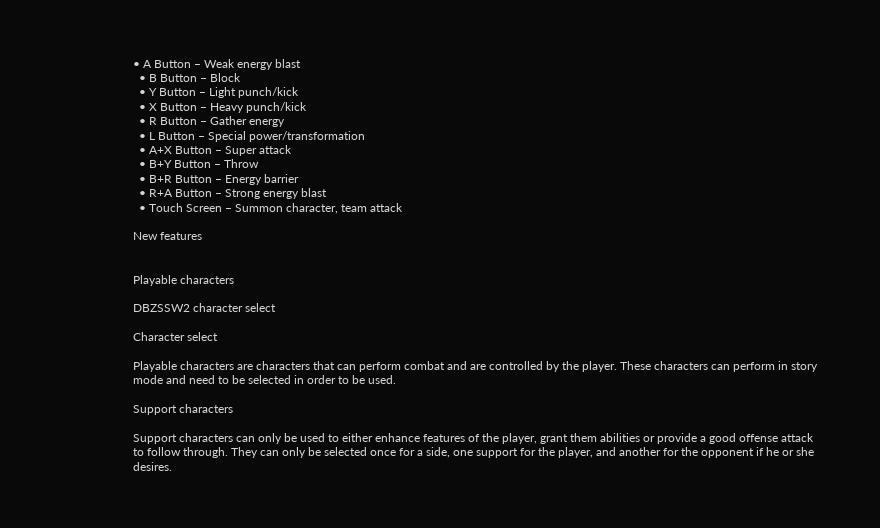• A Button – Weak energy blast
  • B Button – Block
  • Y Button – Light punch/kick
  • X Button – Heavy punch/kick
  • R Button – Gather energy
  • L Button – Special power/transformation
  • A+X Button – Super attack
  • B+Y Button – Throw
  • B+R Button – Energy barrier
  • R+A Button – Strong energy blast
  • Touch Screen – Summon character, team attack

New features


Playable characters

DBZSSW2 character select

Character select

Playable characters are characters that can perform combat and are controlled by the player. These characters can perform in story mode and need to be selected in order to be used.

Support characters

Support characters can only be used to either enhance features of the player, grant them abilities or provide a good offense attack to follow through. They can only be selected once for a side, one support for the player, and another for the opponent if he or she desires.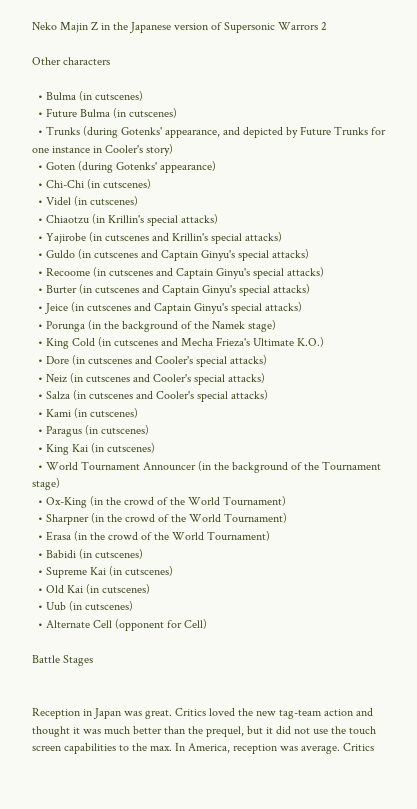Neko Majin Z in the Japanese version of Supersonic Warrors 2

Other characters

  • Bulma (in cutscenes)
  • Future Bulma (in cutscenes)
  • Trunks (during Gotenks' appearance, and depicted by Future Trunks for one instance in Cooler's story)
  • Goten (during Gotenks' appearance)
  • Chi-Chi (in cutscenes)
  • Videl (in cutscenes)
  • Chiaotzu (in Krillin's special attacks)
  • Yajirobe (in cutscenes and Krillin's special attacks)
  • Guldo (in cutscenes and Captain Ginyu's special attacks)
  • Recoome (in cutscenes and Captain Ginyu's special attacks)
  • Burter (in cutscenes and Captain Ginyu's special attacks)
  • Jeice (in cutscenes and Captain Ginyu's special attacks)
  • Porunga (in the background of the Namek stage)
  • King Cold (in cutscenes and Mecha Frieza's Ultimate K.O.)
  • Dore (in cutscenes and Cooler's special attacks)
  • Neiz (in cutscenes and Cooler's special attacks)
  • Salza (in cutscenes and Cooler's special attacks)
  • Kami (in cutscenes)
  • Paragus (in cutscenes)
  • King Kai (in cutscenes)
  • World Tournament Announcer (in the background of the Tournament stage)
  • Ox-King (in the crowd of the World Tournament)
  • Sharpner (in the crowd of the World Tournament)
  • Erasa (in the crowd of the World Tournament)
  • Babidi (in cutscenes)
  • Supreme Kai (in cutscenes)
  • Old Kai (in cutscenes)
  • Uub (in cutscenes)
  • Alternate Cell (opponent for Cell)

Battle Stages


Reception in Japan was great. Critics loved the new tag-team action and thought it was much better than the prequel, but it did not use the touch screen capabilities to the max. In America, reception was average. Critics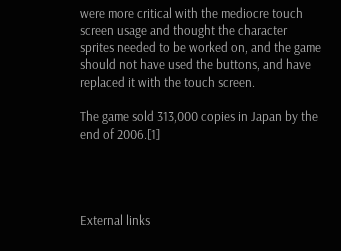were more critical with the mediocre touch screen usage and thought the character sprites needed to be worked on, and the game should not have used the buttons, and have replaced it with the touch screen.

The game sold 313,000 copies in Japan by the end of 2006.[1]




External links